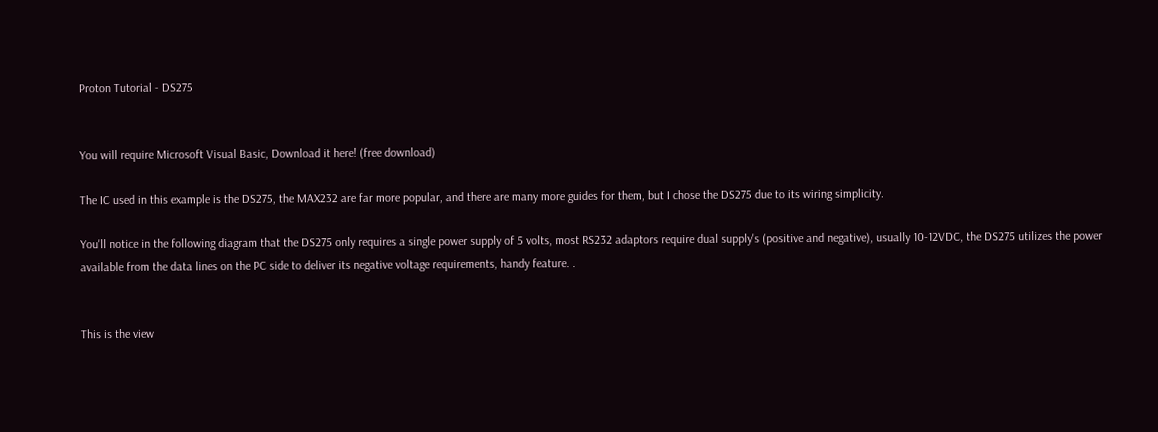Proton Tutorial - DS275


You will require Microsoft Visual Basic, Download it here! (free download)

The IC used in this example is the DS275, the MAX232 are far more popular, and there are many more guides for them, but I chose the DS275 due to its wiring simplicity.

You'll notice in the following diagram that the DS275 only requires a single power supply of 5 volts, most RS232 adaptors require dual supply's (positive and negative), usually 10-12VDC, the DS275 utilizes the power available from the data lines on the PC side to deliver its negative voltage requirements, handy feature. .


This is the view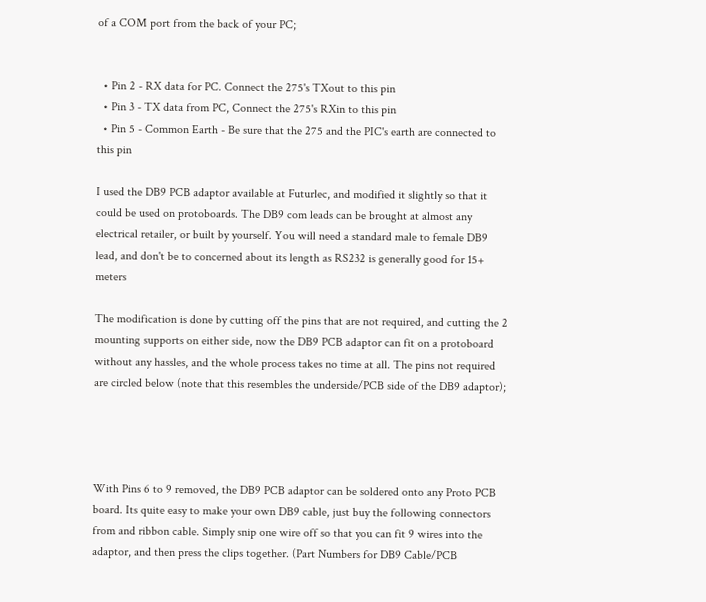of a COM port from the back of your PC;


  • Pin 2 - RX data for PC. Connect the 275's TXout to this pin
  • Pin 3 - TX data from PC, Connect the 275's RXin to this pin
  • Pin 5 - Common Earth - Be sure that the 275 and the PIC's earth are connected to this pin

I used the DB9 PCB adaptor available at Futurlec, and modified it slightly so that it could be used on protoboards. The DB9 com leads can be brought at almost any electrical retailer, or built by yourself. You will need a standard male to female DB9 lead, and don't be to concerned about its length as RS232 is generally good for 15+ meters

The modification is done by cutting off the pins that are not required, and cutting the 2 mounting supports on either side, now the DB9 PCB adaptor can fit on a protoboard without any hassles, and the whole process takes no time at all. The pins not required are circled below (note that this resembles the underside/PCB side of the DB9 adaptor);




With Pins 6 to 9 removed, the DB9 PCB adaptor can be soldered onto any Proto PCB board. Its quite easy to make your own DB9 cable, just buy the following connectors from and ribbon cable. Simply snip one wire off so that you can fit 9 wires into the adaptor, and then press the clips together. (Part Numbers for DB9 Cable/PCB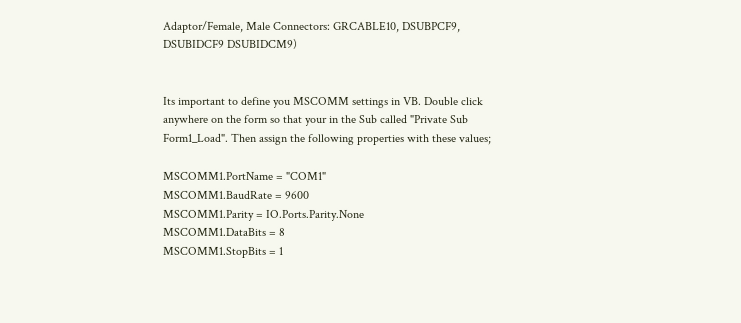Adaptor/Female, Male Connectors: GRCABLE10, DSUBPCF9, DSUBIDCF9 DSUBIDCM9)


Its important to define you MSCOMM settings in VB. Double click anywhere on the form so that your in the Sub called "Private Sub Form1_Load". Then assign the following properties with these values;

MSCOMM1.PortName = "COM1"
MSCOMM1.BaudRate = 9600
MSCOMM1.Parity = IO.Ports.Parity.None
MSCOMM1.DataBits = 8
MSCOMM1.StopBits = 1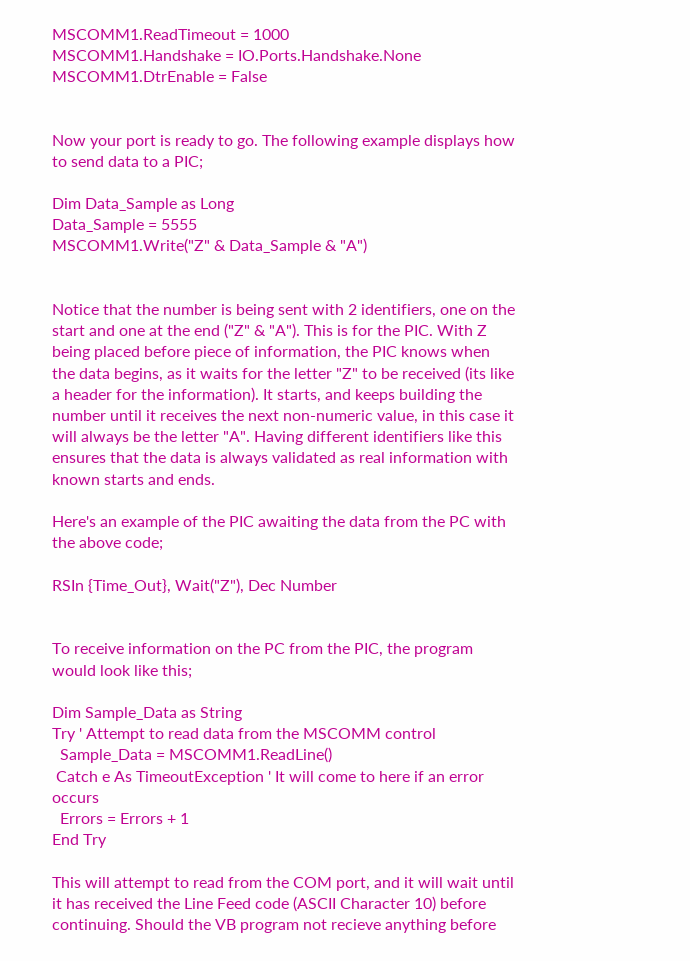MSCOMM1.ReadTimeout = 1000
MSCOMM1.Handshake = IO.Ports.Handshake.None
MSCOMM1.DtrEnable = False


Now your port is ready to go. The following example displays how to send data to a PIC;

Dim Data_Sample as Long
Data_Sample = 5555
MSCOMM1.Write("Z" & Data_Sample & "A")


Notice that the number is being sent with 2 identifiers, one on the start and one at the end ("Z" & "A"). This is for the PIC. With Z being placed before piece of information, the PIC knows when the data begins, as it waits for the letter "Z" to be received (its like a header for the information). It starts, and keeps building the number until it receives the next non-numeric value, in this case it will always be the letter "A". Having different identifiers like this ensures that the data is always validated as real information with known starts and ends.

Here's an example of the PIC awaiting the data from the PC with the above code;

RSIn {Time_Out}, Wait("Z"), Dec Number


To receive information on the PC from the PIC, the program would look like this;

Dim Sample_Data as String
Try ' Attempt to read data from the MSCOMM control
  Sample_Data = MSCOMM1.ReadLine()
 Catch e As TimeoutException ' It will come to here if an error occurs
  Errors = Errors + 1
End Try

This will attempt to read from the COM port, and it will wait until it has received the Line Feed code (ASCII Character 10) before continuing. Should the VB program not recieve anything before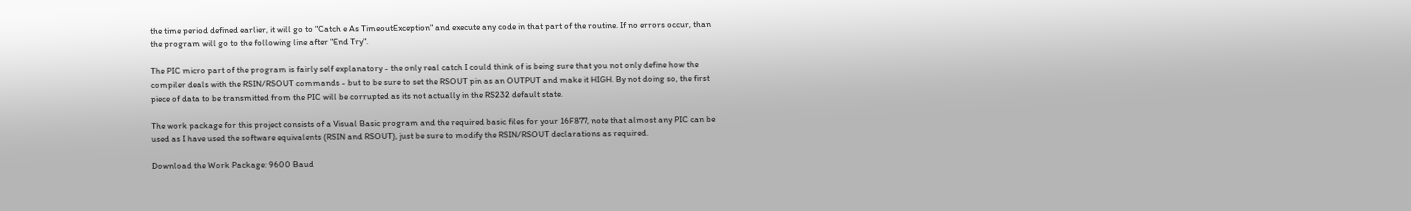the time period defined earlier, it will go to "Catch e As TimeoutException" and execute any code in that part of the routine. If no errors occur, than the program will go to the following line after "End Try".

The PIC micro part of the program is fairly self explanatory - the only real catch I could think of is being sure that you not only define how the compiler deals with the RSIN/RSOUT commands - but to be sure to set the RSOUT pin as an OUTPUT and make it HIGH. By not doing so, the first piece of data to be transmitted from the PIC will be corrupted as its not actually in the RS232 default state.

The work package for this project consists of a Visual Basic program and the required basic files for your 16F877, note that almost any PIC can be used as I have used the software equivalents (RSIN and RSOUT), just be sure to modify the RSIN/RSOUT declarations as required.

Download the Work Package: 9600 Baud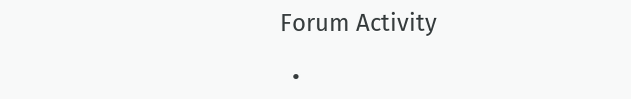Forum Activity

  •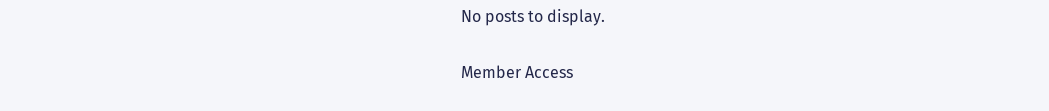No posts to display.

Member Access